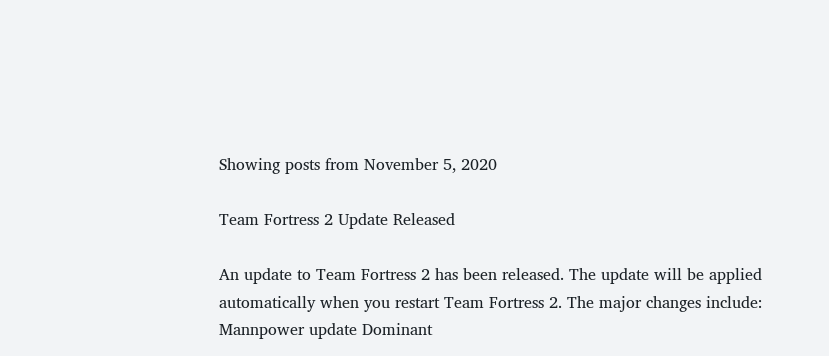Showing posts from November 5, 2020

Team Fortress 2 Update Released

An update to Team Fortress 2 has been released. The update will be applied automatically when you restart Team Fortress 2. The major changes include: Mannpower update Dominant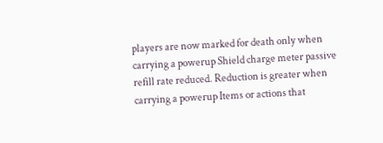players are now marked for death only when carrying a powerup Shield charge meter passive refill rate reduced. Reduction is greater when carrying a powerup Items or actions that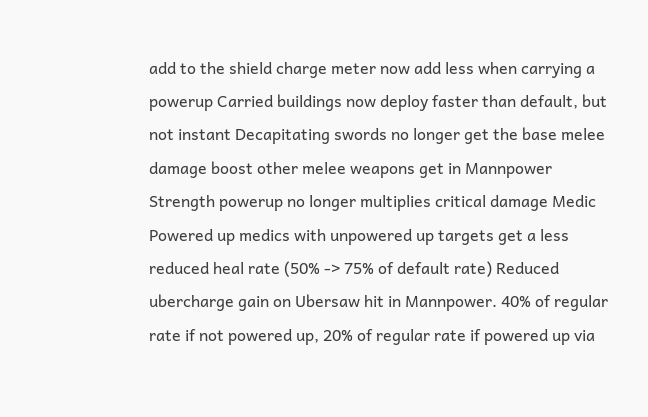add to the shield charge meter now add less when carrying a powerup Carried buildings now deploy faster than default, but not instant Decapitating swords no longer get the base melee damage boost other melee weapons get in Mannpower Strength powerup no longer multiplies critical damage Medic Powered up medics with unpowered up targets get a less reduced heal rate (50% -> 75% of default rate) Reduced ubercharge gain on Ubersaw hit in Mannpower. 40% of regular rate if not powered up, 20% of regular rate if powered up via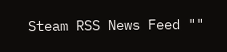Steam RSS News Feed ""